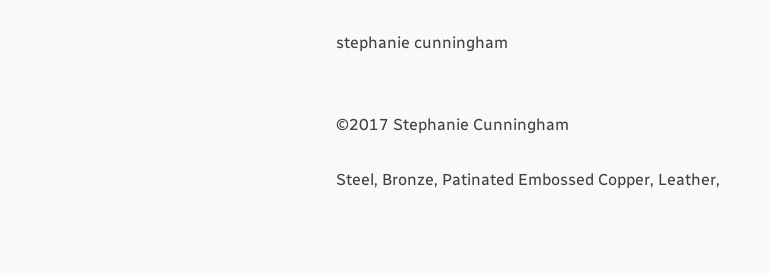stephanie cunningham


©2017 Stephanie Cunningham

Steel, Bronze, Patinated Embossed Copper, Leather,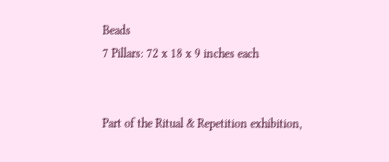Beads
7 Pillars: 72 x 18 x 9 inches each


Part of the Ritual & Repetition exhibition,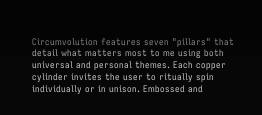Circumvolution features seven "pillars" that detail what matters most to me using both universal and personal themes. Each copper cylinder invites the user to ritually spin individually or in unison. Embossed and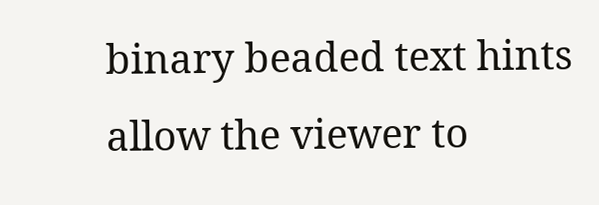binary beaded text hints allow the viewer to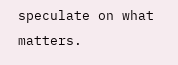speculate on what matters.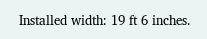Installed width: 19 ft 6 inches.